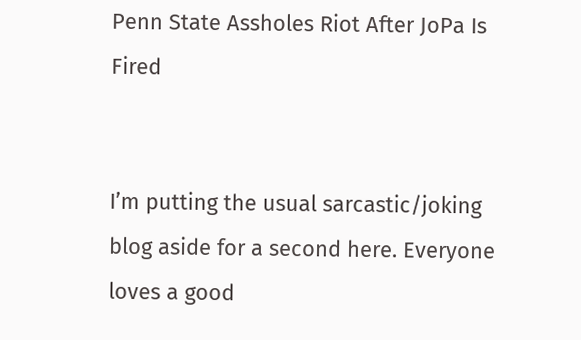Penn State Assholes Riot After JoPa Is Fired


I’m putting the usual sarcastic/joking blog aside for a second here. Everyone loves a good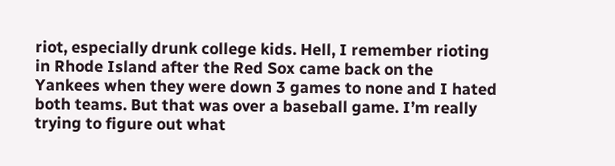riot, especially drunk college kids. Hell, I remember rioting in Rhode Island after the Red Sox came back on the Yankees when they were down 3 games to none and I hated both teams. But that was over a baseball game. I’m really trying to figure out what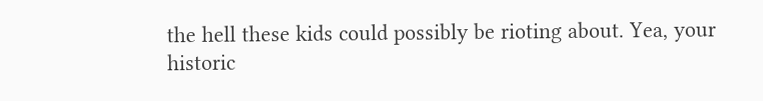the hell these kids could possibly be rioting about. Yea, your historic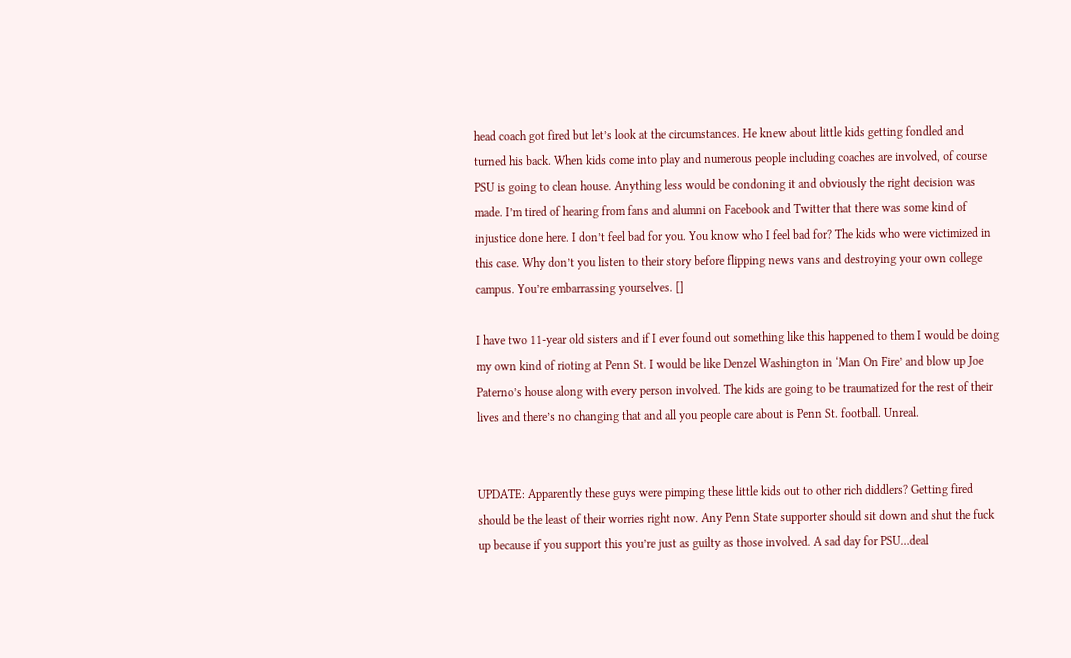head coach got fired but let’s look at the circumstances. He knew about little kids getting fondled and turned his back. When kids come into play and numerous people including coaches are involved, of course PSU is going to clean house. Anything less would be condoning it and obviously the right decision was made. I’m tired of hearing from fans and alumni on Facebook and Twitter that there was some kind of injustice done here. I don’t feel bad for you. You know who I feel bad for? The kids who were victimized in this case. Why don’t you listen to their story before flipping news vans and destroying your own college campus. You’re embarrassing yourselves. []

I have two 11-year old sisters and if I ever found out something like this happened to them I would be doing my own kind of rioting at Penn St. I would be like Denzel Washington in ‘Man On Fire’ and blow up Joe Paterno’s house along with every person involved. The kids are going to be traumatized for the rest of their lives and there’s no changing that and all you people care about is Penn St. football. Unreal.


UPDATE: Apparently these guys were pimping these little kids out to other rich diddlers? Getting fired should be the least of their worries right now. Any Penn State supporter should sit down and shut the fuck up because if you support this you’re just as guilty as those involved. A sad day for PSU…deal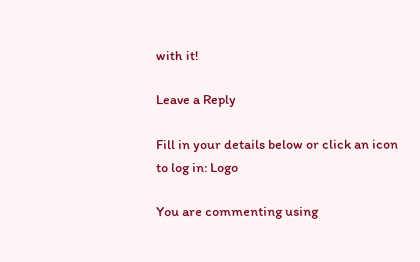with it!

Leave a Reply

Fill in your details below or click an icon to log in: Logo

You are commenting using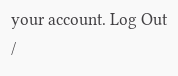your account. Log Out /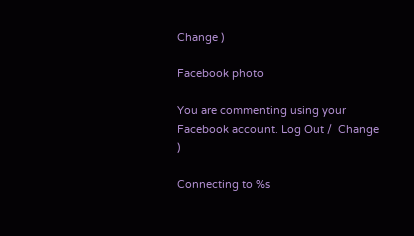Change )

Facebook photo

You are commenting using your Facebook account. Log Out /  Change )

Connecting to %s